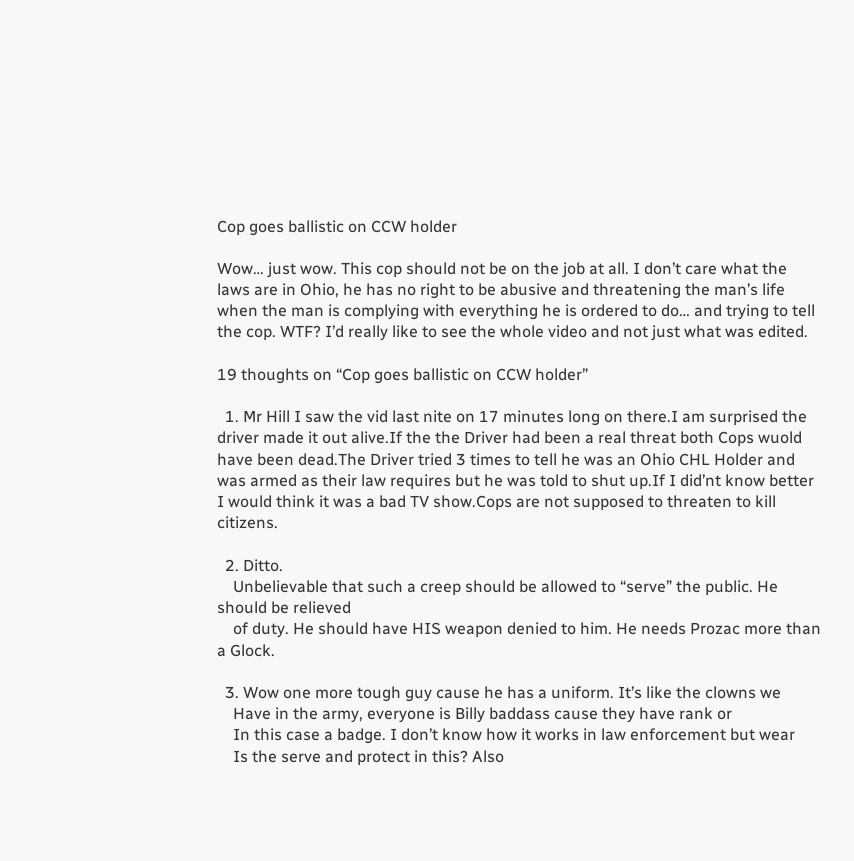Cop goes ballistic on CCW holder

Wow… just wow. This cop should not be on the job at all. I don’t care what the laws are in Ohio, he has no right to be abusive and threatening the man’s life when the man is complying with everything he is ordered to do… and trying to tell the cop. WTF? I’d really like to see the whole video and not just what was edited.

19 thoughts on “Cop goes ballistic on CCW holder”

  1. Mr Hill I saw the vid last nite on 17 minutes long on there.I am surprised the driver made it out alive.If the the Driver had been a real threat both Cops wuold have been dead.The Driver tried 3 times to tell he was an Ohio CHL Holder and was armed as their law requires but he was told to shut up.If I did’nt know better I would think it was a bad TV show.Cops are not supposed to threaten to kill citizens.

  2. Ditto.
    Unbelievable that such a creep should be allowed to “serve” the public. He should be relieved
    of duty. He should have HIS weapon denied to him. He needs Prozac more than a Glock.

  3. Wow one more tough guy cause he has a uniform. It’s like the clowns we
    Have in the army, everyone is Billy baddass cause they have rank or
    In this case a badge. I don’t know how it works in law enforcement but wear
    Is the serve and protect in this? Also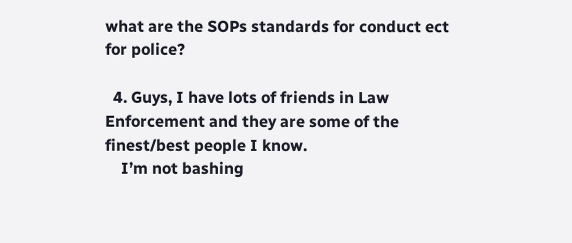what are the SOPs standards for conduct ect for police?

  4. Guys, I have lots of friends in Law Enforcement and they are some of the finest/best people I know.
    I’m not bashing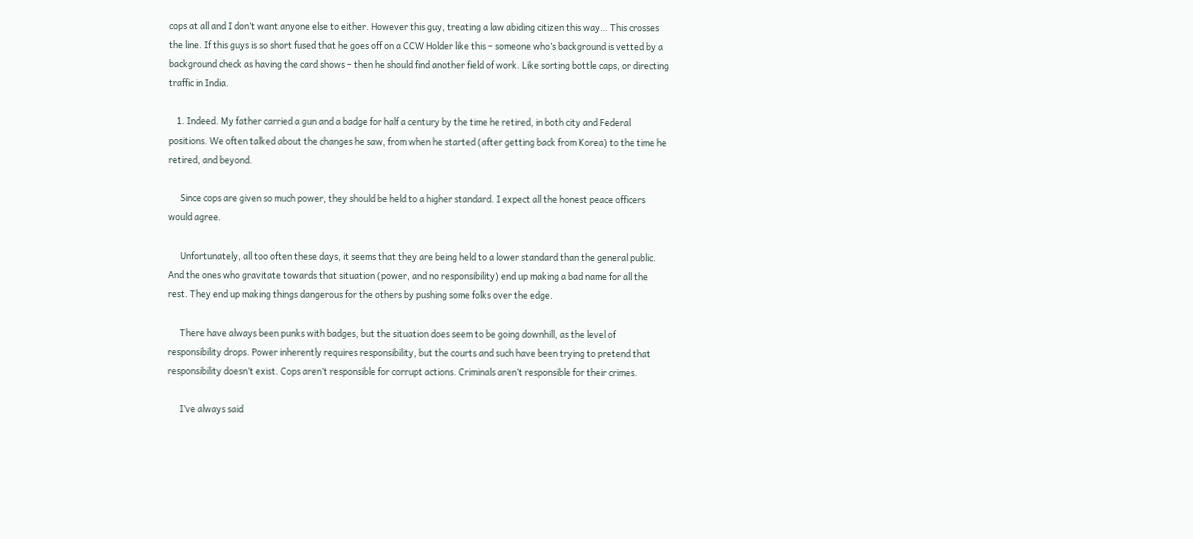cops at all and I don’t want anyone else to either. However this guy, treating a law abiding citizen this way… This crosses the line. If this guys is so short fused that he goes off on a CCW Holder like this – someone who’s background is vetted by a background check as having the card shows – then he should find another field of work. Like sorting bottle caps, or directing traffic in India.

    1. Indeed. My father carried a gun and a badge for half a century by the time he retired, in both city and Federal positions. We often talked about the changes he saw, from when he started (after getting back from Korea) to the time he retired, and beyond.

      Since cops are given so much power, they should be held to a higher standard. I expect all the honest peace officers would agree.

      Unfortunately, all too often these days, it seems that they are being held to a lower standard than the general public. And the ones who gravitate towards that situation (power, and no responsibility) end up making a bad name for all the rest. They end up making things dangerous for the others by pushing some folks over the edge.

      There have always been punks with badges, but the situation does seem to be going downhill, as the level of responsibility drops. Power inherently requires responsibility, but the courts and such have been trying to pretend that responsibility doesn’t exist. Cops aren’t responsible for corrupt actions. Criminals aren’t responsible for their crimes.

      I’ve always said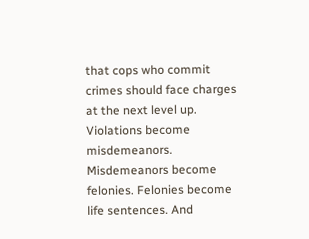that cops who commit crimes should face charges at the next level up. Violations become misdemeanors. Misdemeanors become felonies. Felonies become life sentences. And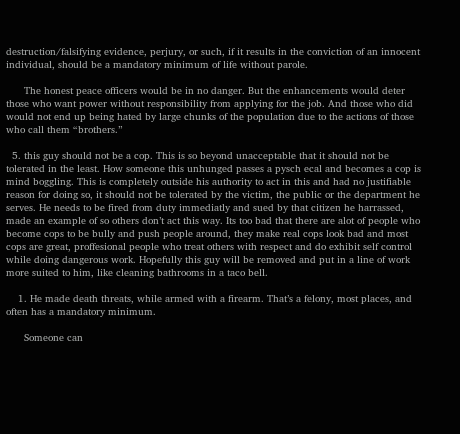destruction/falsifying evidence, perjury, or such, if it results in the conviction of an innocent individual, should be a mandatory minimum of life without parole.

      The honest peace officers would be in no danger. But the enhancements would deter those who want power without responsibility from applying for the job. And those who did would not end up being hated by large chunks of the population due to the actions of those who call them “brothers.”

  5. this guy should not be a cop. This is so beyond unacceptable that it should not be tolerated in the least. How someone this unhunged passes a pysch ecal and becomes a cop is mind boggling. This is completely outside his authority to act in this and had no justifiable reason for doing so, it should not be tolerated by the victim, the public or the department he serves. He needs to be fired from duty immediatly and sued by that citizen he harrassed, made an example of so others don’t act this way. Its too bad that there are alot of people who become cops to be bully and push people around, they make real cops look bad and most cops are great, proffesional people who treat others with respect and do exhibit self control while doing dangerous work. Hopefully this guy will be removed and put in a line of work more suited to him, like cleaning bathrooms in a taco bell.

    1. He made death threats, while armed with a firearm. That’s a felony, most places, and often has a mandatory minimum.

      Someone can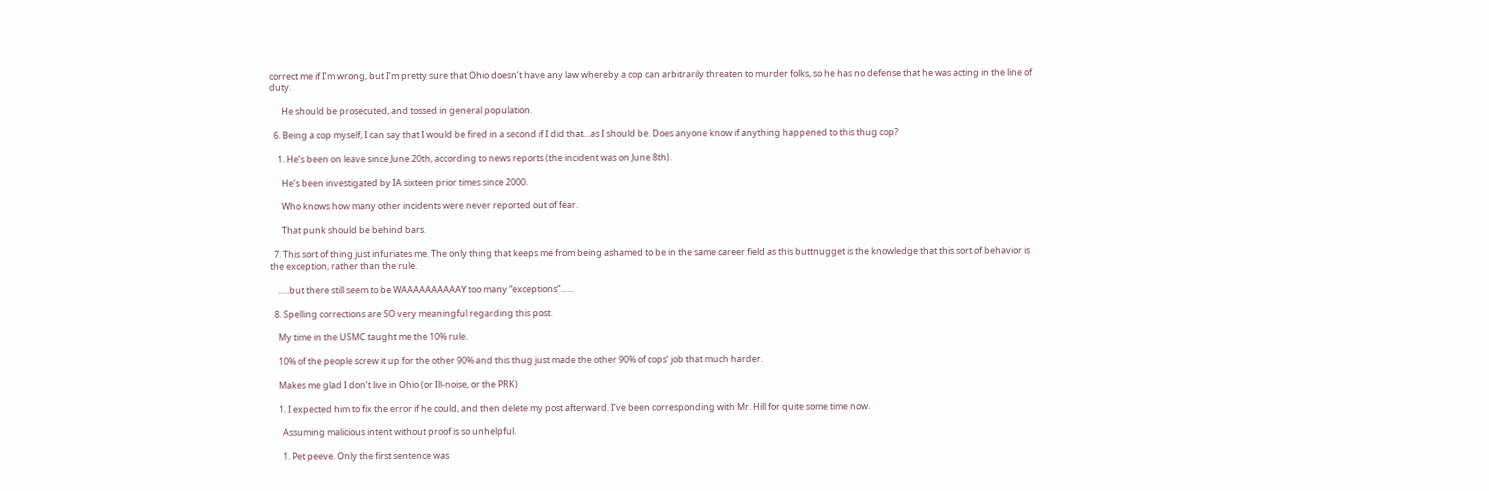correct me if I’m wrong, but I’m pretty sure that Ohio doesn’t have any law whereby a cop can arbitrarily threaten to murder folks, so he has no defense that he was acting in the line of duty.

      He should be prosecuted, and tossed in general population.

  6. Being a cop myself, I can say that I would be fired in a second if I did that…as I should be. Does anyone know if anything happened to this thug cop?

    1. He’s been on leave since June 20th, according to news reports (the incident was on June 8th).

      He’s been investigated by IA sixteen prior times since 2000.

      Who knows how many other incidents were never reported out of fear.

      That punk should be behind bars.

  7. This sort of thing just infuriates me. The only thing that keeps me from being ashamed to be in the same career field as this buttnugget is the knowledge that this sort of behavior is the exception, rather than the rule.

    …..but there still seem to be WAAAAAAAAAAY too many “exceptions”……

  8. Spelling corrections are SO very meaningful regarding this post.

    My time in the USMC taught me the 10% rule.

    10% of the people screw it up for the other 90% and this thug just made the other 90% of cops’ job that much harder.

    Makes me glad I don’t live in Ohio (or Ill-noise, or the PRK)

    1. I expected him to fix the error if he could, and then delete my post afterward. I’ve been corresponding with Mr. Hill for quite some time now.

      Assuming malicious intent without proof is so unhelpful.

      1. Pet peeve. Only the first sentence was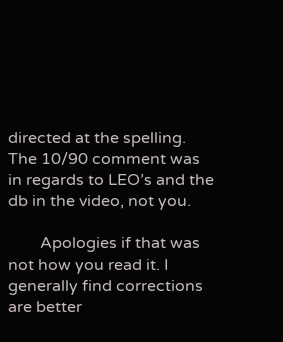directed at the spelling. The 10/90 comment was in regards to LEO’s and the db in the video, not you.

        Apologies if that was not how you read it. I generally find corrections are better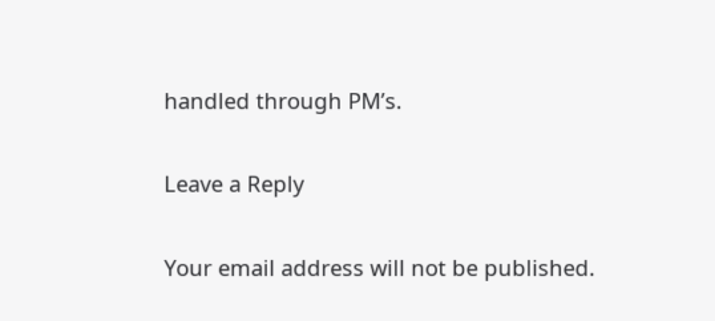handled through PM’s.

Leave a Reply

Your email address will not be published.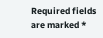Required fields are marked *